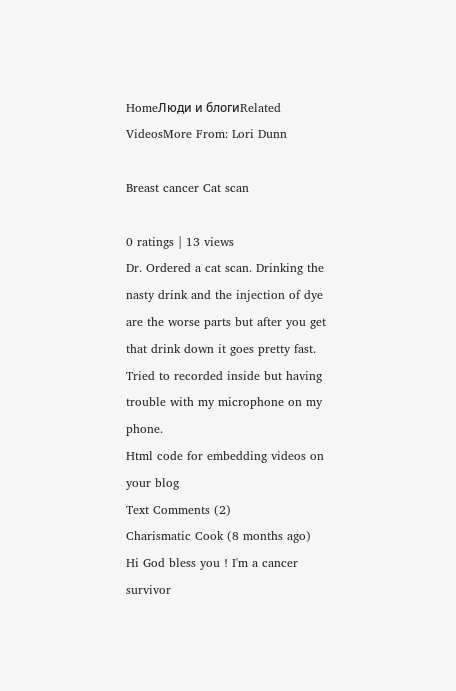HomeЛюди и блогиRelated VideosMore From: Lori Dunn

Breast cancer Cat scan

0 ratings | 13 views
Dr. Ordered a cat scan. Drinking the nasty drink and the injection of dye are the worse parts but after you get that drink down it goes pretty fast. Tried to recorded inside but having trouble with my microphone on my phone.
Html code for embedding videos on your blog
Text Comments (2)
Charismatic Cook (8 months ago)
Hi God bless you ! I'm a cancer survivor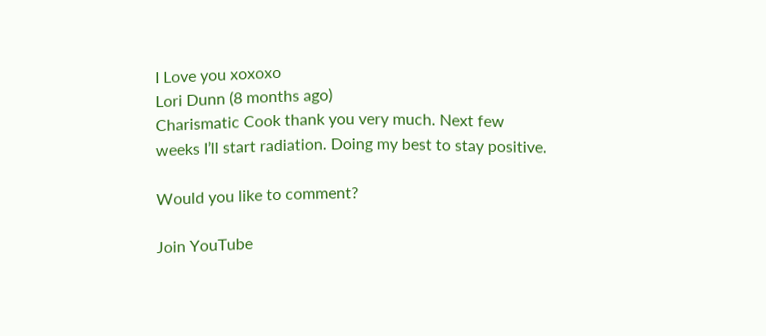I Love you xoxoxo
Lori Dunn (8 months ago)
Charismatic Cook thank you very much. Next few weeks I’ll start radiation. Doing my best to stay positive.

Would you like to comment?

Join YouTube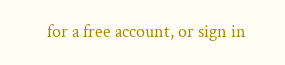for a free account, or sign in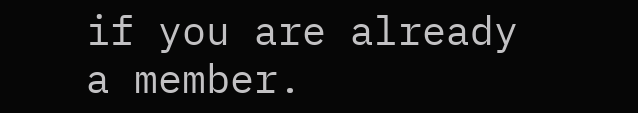if you are already a member.